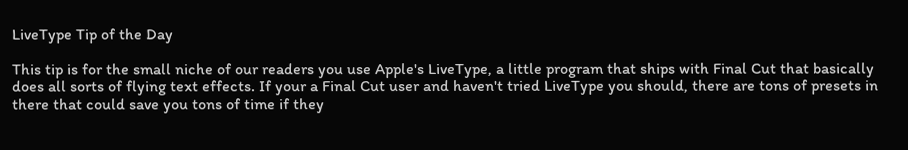LiveType Tip of the Day

This tip is for the small niche of our readers you use Apple's LiveType, a little program that ships with Final Cut that basically does all sorts of flying text effects. If your a Final Cut user and haven't tried LiveType you should, there are tons of presets in there that could save you tons of time if they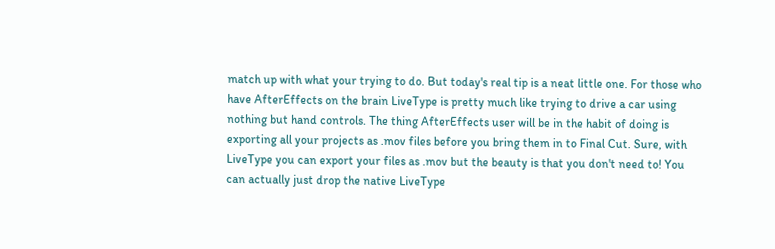match up with what your trying to do. But today's real tip is a neat little one. For those who have AfterEffects on the brain LiveType is pretty much like trying to drive a car using nothing but hand controls. The thing AfterEffects user will be in the habit of doing is exporting all your projects as .mov files before you bring them in to Final Cut. Sure, with LiveType you can export your files as .mov but the beauty is that you don't need to! You can actually just drop the native LiveType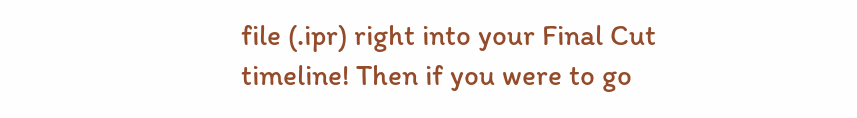file (.ipr) right into your Final Cut timeline! Then if you were to go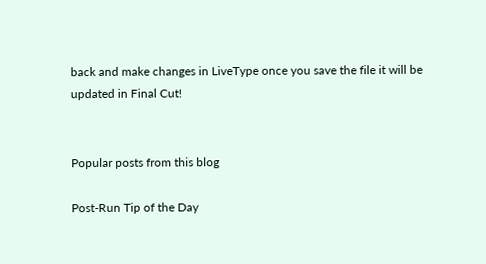back and make changes in LiveType once you save the file it will be updated in Final Cut!


Popular posts from this blog

Post-Run Tip of the Day